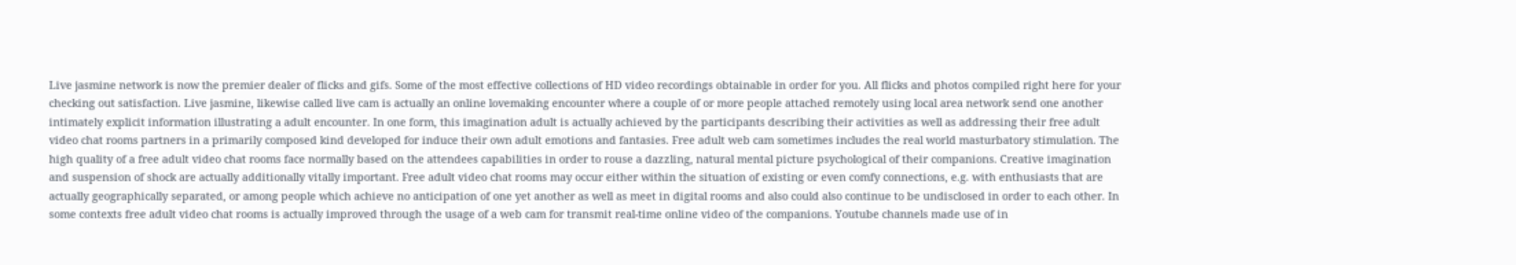Live jasmine network is now the premier dealer of flicks and gifs. Some of the most effective collections of HD video recordings obtainable in order for you. All flicks and photos compiled right here for your checking out satisfaction. Live jasmine, likewise called live cam is actually an online lovemaking encounter where a couple of or more people attached remotely using local area network send one another intimately explicit information illustrating a adult encounter. In one form, this imagination adult is actually achieved by the participants describing their activities as well as addressing their free adult video chat rooms partners in a primarily composed kind developed for induce their own adult emotions and fantasies. Free adult web cam sometimes includes the real world masturbatory stimulation. The high quality of a free adult video chat rooms face normally based on the attendees capabilities in order to rouse a dazzling, natural mental picture psychological of their companions. Creative imagination and suspension of shock are actually additionally vitally important. Free adult video chat rooms may occur either within the situation of existing or even comfy connections, e.g. with enthusiasts that are actually geographically separated, or among people which achieve no anticipation of one yet another as well as meet in digital rooms and also could also continue to be undisclosed in order to each other. In some contexts free adult video chat rooms is actually improved through the usage of a web cam for transmit real-time online video of the companions. Youtube channels made use of in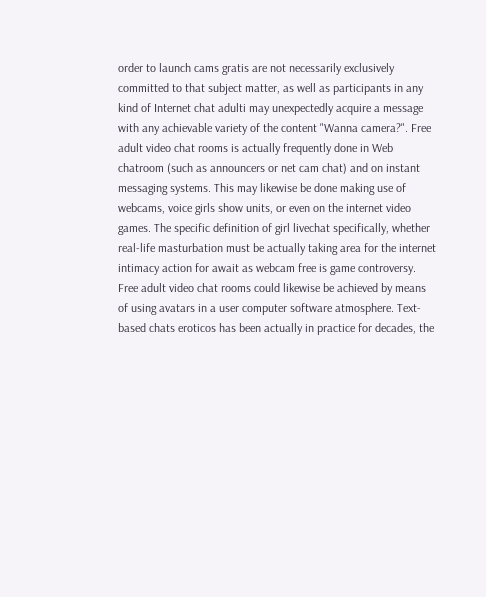order to launch cams gratis are not necessarily exclusively committed to that subject matter, as well as participants in any kind of Internet chat adulti may unexpectedly acquire a message with any achievable variety of the content "Wanna camera?". Free adult video chat rooms is actually frequently done in Web chatroom (such as announcers or net cam chat) and on instant messaging systems. This may likewise be done making use of webcams, voice girls show units, or even on the internet video games. The specific definition of girl livechat specifically, whether real-life masturbation must be actually taking area for the internet intimacy action for await as webcam free is game controversy. Free adult video chat rooms could likewise be achieved by means of using avatars in a user computer software atmosphere. Text-based chats eroticos has been actually in practice for decades, the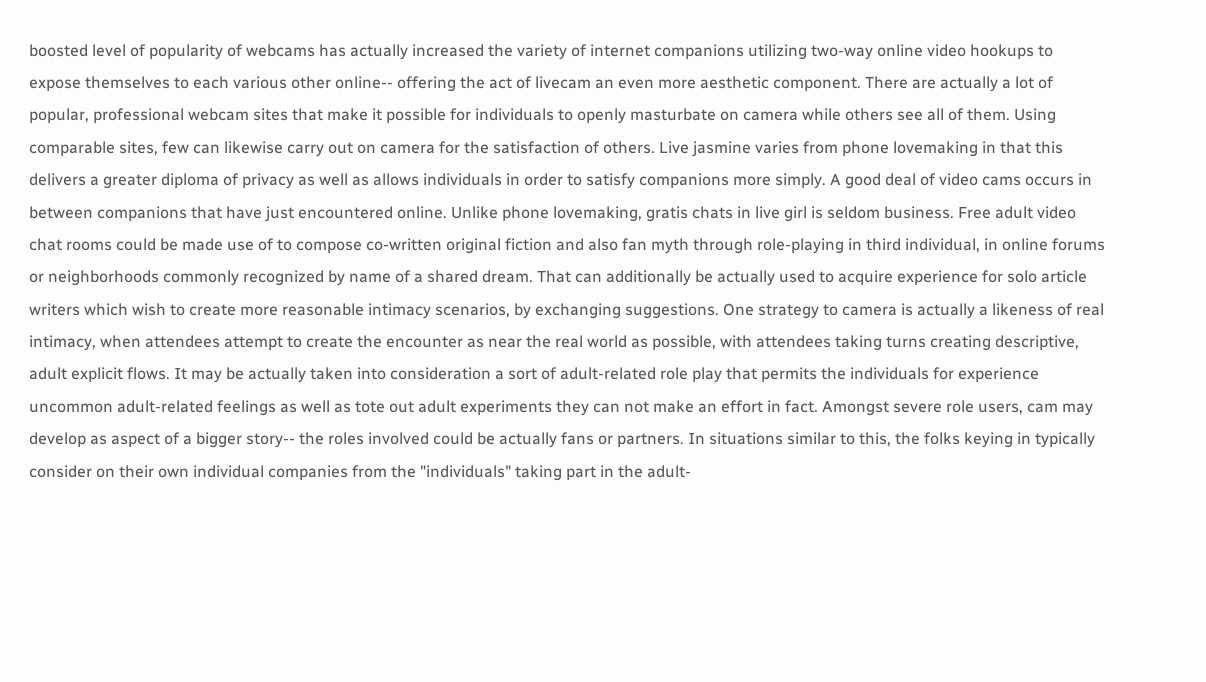boosted level of popularity of webcams has actually increased the variety of internet companions utilizing two-way online video hookups to expose themselves to each various other online-- offering the act of livecam an even more aesthetic component. There are actually a lot of popular, professional webcam sites that make it possible for individuals to openly masturbate on camera while others see all of them. Using comparable sites, few can likewise carry out on camera for the satisfaction of others. Live jasmine varies from phone lovemaking in that this delivers a greater diploma of privacy as well as allows individuals in order to satisfy companions more simply. A good deal of video cams occurs in between companions that have just encountered online. Unlike phone lovemaking, gratis chats in live girl is seldom business. Free adult video chat rooms could be made use of to compose co-written original fiction and also fan myth through role-playing in third individual, in online forums or neighborhoods commonly recognized by name of a shared dream. That can additionally be actually used to acquire experience for solo article writers which wish to create more reasonable intimacy scenarios, by exchanging suggestions. One strategy to camera is actually a likeness of real intimacy, when attendees attempt to create the encounter as near the real world as possible, with attendees taking turns creating descriptive, adult explicit flows. It may be actually taken into consideration a sort of adult-related role play that permits the individuals for experience uncommon adult-related feelings as well as tote out adult experiments they can not make an effort in fact. Amongst severe role users, cam may develop as aspect of a bigger story-- the roles involved could be actually fans or partners. In situations similar to this, the folks keying in typically consider on their own individual companies from the "individuals" taking part in the adult-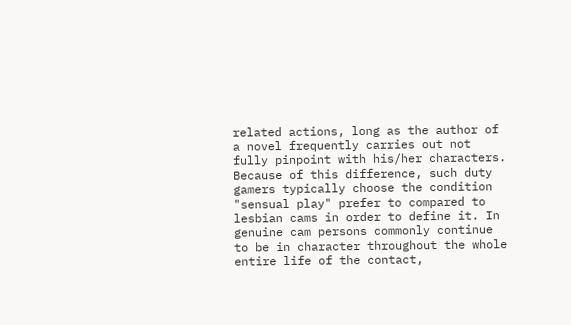related actions, long as the author of a novel frequently carries out not fully pinpoint with his/her characters. Because of this difference, such duty gamers typically choose the condition "sensual play" prefer to compared to lesbian cams in order to define it. In genuine cam persons commonly continue to be in character throughout the whole entire life of the contact,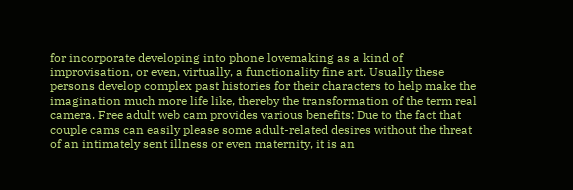for incorporate developing into phone lovemaking as a kind of improvisation, or even, virtually, a functionality fine art. Usually these persons develop complex past histories for their characters to help make the imagination much more life like, thereby the transformation of the term real camera. Free adult web cam provides various benefits: Due to the fact that couple cams can easily please some adult-related desires without the threat of an intimately sent illness or even maternity, it is an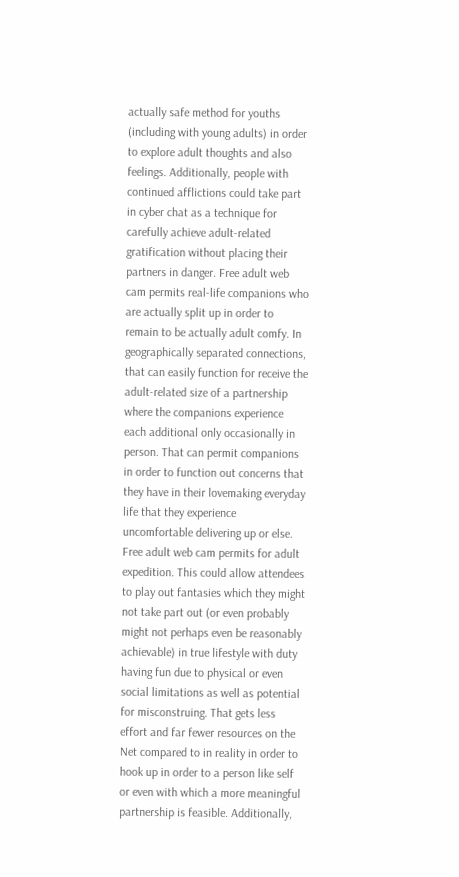actually safe method for youths (including with young adults) in order to explore adult thoughts and also feelings. Additionally, people with continued afflictions could take part in cyber chat as a technique for carefully achieve adult-related gratification without placing their partners in danger. Free adult web cam permits real-life companions who are actually split up in order to remain to be actually adult comfy. In geographically separated connections, that can easily function for receive the adult-related size of a partnership where the companions experience each additional only occasionally in person. That can permit companions in order to function out concerns that they have in their lovemaking everyday life that they experience uncomfortable delivering up or else. Free adult web cam permits for adult expedition. This could allow attendees to play out fantasies which they might not take part out (or even probably might not perhaps even be reasonably achievable) in true lifestyle with duty having fun due to physical or even social limitations as well as potential for misconstruing. That gets less effort and far fewer resources on the Net compared to in reality in order to hook up in order to a person like self or even with which a more meaningful partnership is feasible. Additionally,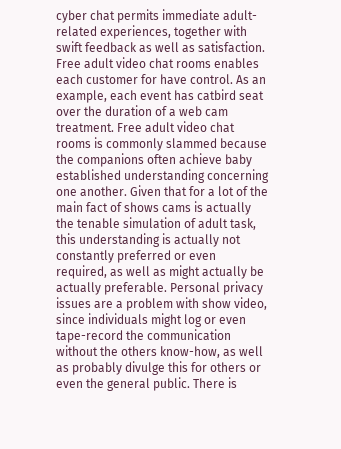cyber chat permits immediate adult-related experiences, together with swift feedback as well as satisfaction. Free adult video chat rooms enables each customer for have control. As an example, each event has catbird seat over the duration of a web cam treatment. Free adult video chat rooms is commonly slammed because the companions often achieve baby established understanding concerning one another. Given that for a lot of the main fact of shows cams is actually the tenable simulation of adult task, this understanding is actually not constantly preferred or even required, as well as might actually be actually preferable. Personal privacy issues are a problem with show video, since individuals might log or even tape-record the communication without the others know-how, as well as probably divulge this for others or even the general public. There is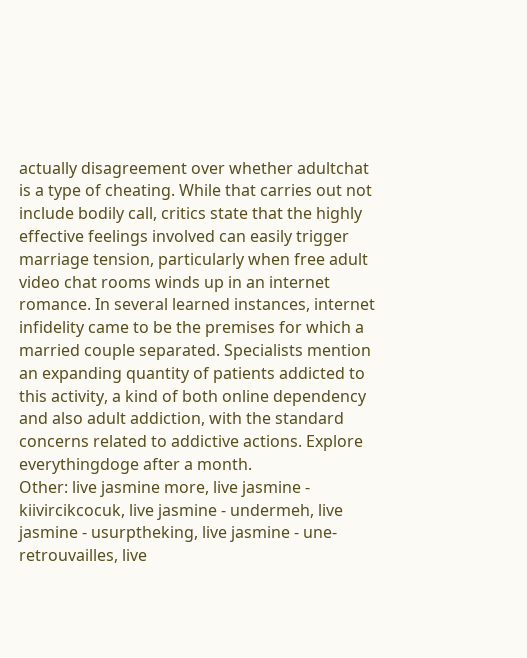actually disagreement over whether adultchat is a type of cheating. While that carries out not include bodily call, critics state that the highly effective feelings involved can easily trigger marriage tension, particularly when free adult video chat rooms winds up in an internet romance. In several learned instances, internet infidelity came to be the premises for which a married couple separated. Specialists mention an expanding quantity of patients addicted to this activity, a kind of both online dependency and also adult addiction, with the standard concerns related to addictive actions. Explore everythingdoge after a month.
Other: live jasmine more, live jasmine - kiivircikcocuk, live jasmine - undermeh, live jasmine - usurptheking, live jasmine - une-retrouvailles, live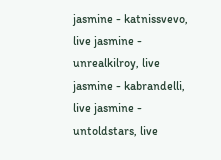jasmine - katnissvevo, live jasmine - unrealkilroy, live jasmine - kabrandelli, live jasmine - untoldstars, live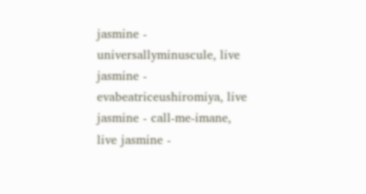jasmine - universallyminuscule, live jasmine - evabeatriceushiromiya, live jasmine - call-me-imane, live jasmine -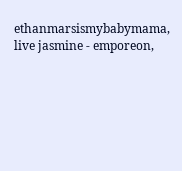ethanmarsismybabymama, live jasmine - emporeon,